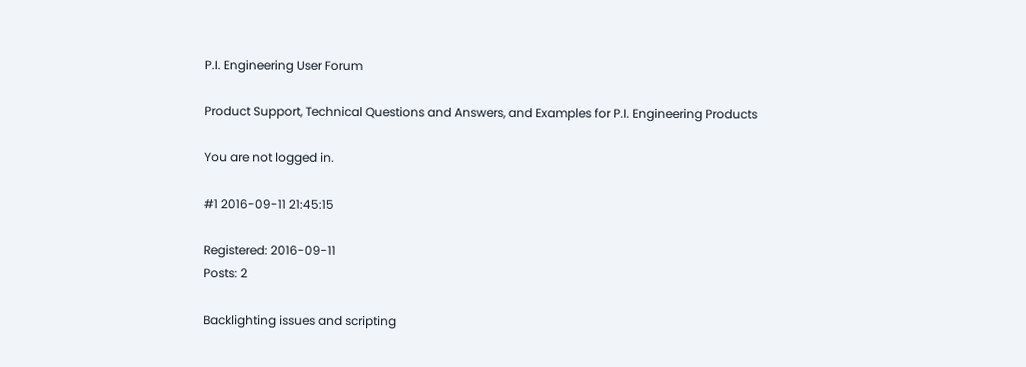P.I. Engineering User Forum

Product Support, Technical Questions and Answers, and Examples for P.I. Engineering Products

You are not logged in.

#1 2016-09-11 21:45:15

Registered: 2016-09-11
Posts: 2

Backlighting issues and scripting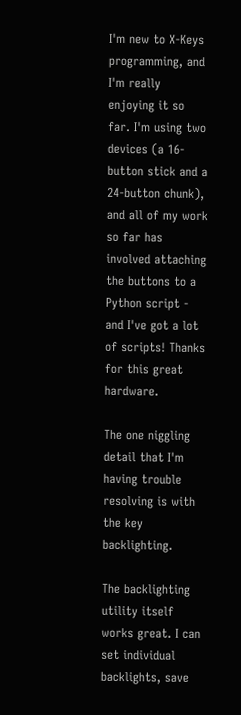I'm new to X-Keys programming, and I'm really enjoying it so far. I'm using two devices (a 16-button stick and a 24-button chunk), and all of my work so far has involved attaching the buttons to a Python script - and I've got a lot of scripts! Thanks for this great hardware.

The one niggling detail that I'm having trouble resolving is with the key backlighting.

The backlighting utility itself works great. I can set individual backlights, save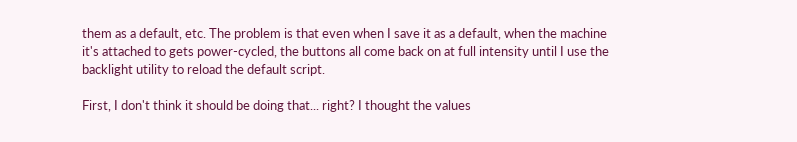them as a default, etc. The problem is that even when I save it as a default, when the machine it's attached to gets power-cycled, the buttons all come back on at full intensity until I use the backlight utility to reload the default script.

First, I don't think it should be doing that... right? I thought the values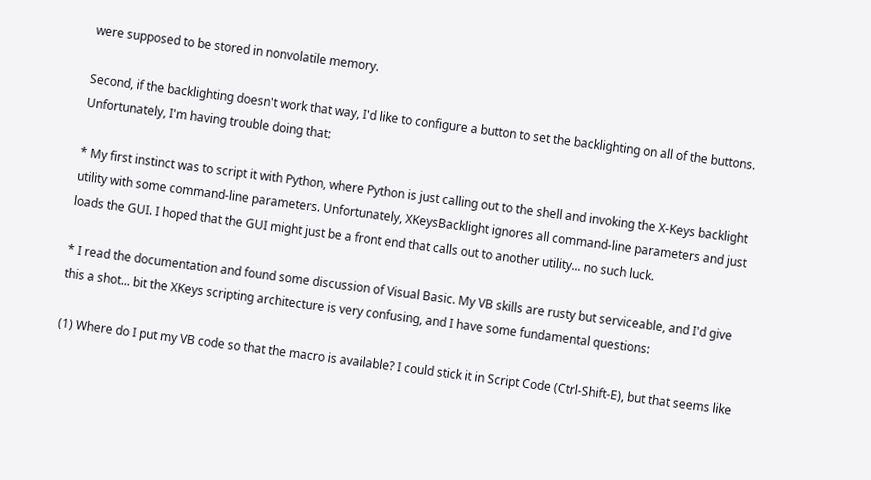were supposed to be stored in nonvolatile memory.

Second, if the backlighting doesn't work that way, I'd like to configure a button to set the backlighting on all of the buttons. Unfortunately, I'm having trouble doing that:

* My first instinct was to script it with Python, where Python is just calling out to the shell and invoking the X-Keys backlight utility with some command-line parameters. Unfortunately, XKeysBacklight ignores all command-line parameters and just loads the GUI. I hoped that the GUI might just be a front end that calls out to another utility... no such luck.

* I read the documentation and found some discussion of Visual Basic. My VB skills are rusty but serviceable, and I'd give this a shot... bit the XKeys scripting architecture is very confusing, and I have some fundamental questions:

(1) Where do I put my VB code so that the macro is available? I could stick it in Script Code (Ctrl-Shift-E), but that seems like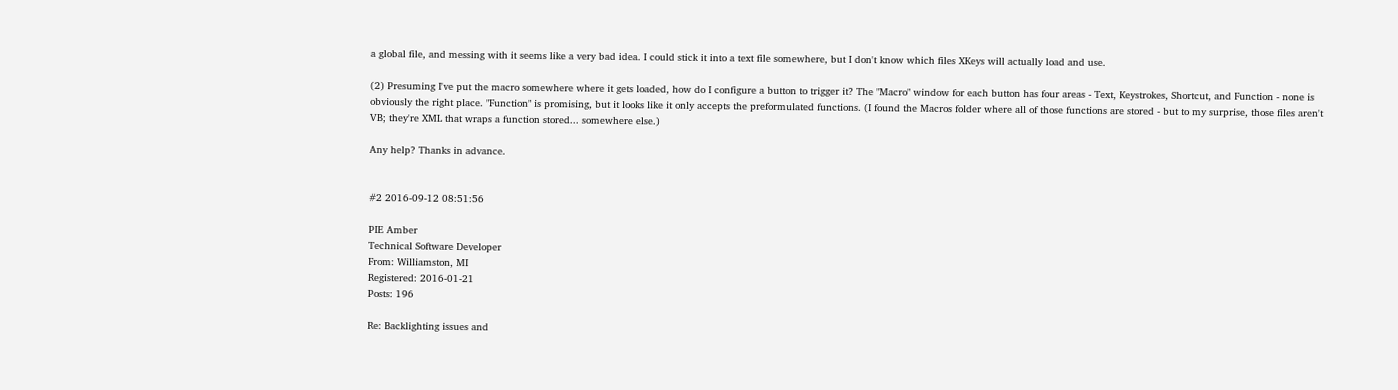a global file, and messing with it seems like a very bad idea. I could stick it into a text file somewhere, but I don't know which files XKeys will actually load and use.

(2) Presuming I've put the macro somewhere where it gets loaded, how do I configure a button to trigger it? The "Macro" window for each button has four areas - Text, Keystrokes, Shortcut, and Function - none is obviously the right place. "Function" is promising, but it looks like it only accepts the preformulated functions. (I found the Macros folder where all of those functions are stored - but to my surprise, those files aren't VB; they're XML that wraps a function stored... somewhere else.)

Any help? Thanks in advance.


#2 2016-09-12 08:51:56

PIE Amber
Technical Software Developer
From: Williamston, MI
Registered: 2016-01-21
Posts: 196

Re: Backlighting issues and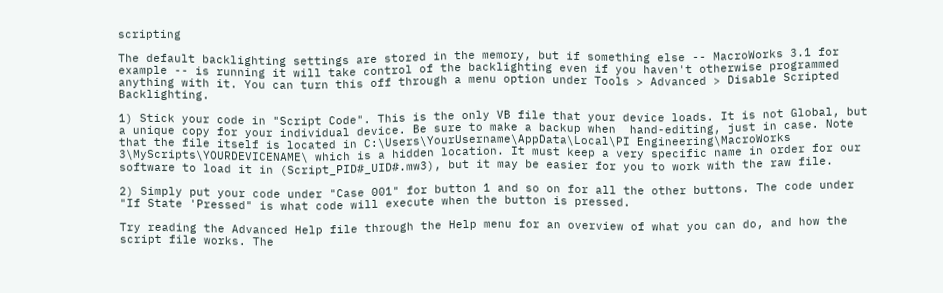scripting

The default backlighting settings are stored in the memory, but if something else -- MacroWorks 3.1 for example -- is running it will take control of the backlighting even if you haven't otherwise programmed anything with it. You can turn this off through a menu option under Tools > Advanced > Disable Scripted Backlighting.

1) Stick your code in "Script Code". This is the only VB file that your device loads. It is not Global, but a unique copy for your individual device. Be sure to make a backup when  hand-editing, just in case. Note that the file itself is located in C:\Users\YourUsername\AppData\Local\PI Engineering\MacroWorks 3\MyScripts\YOURDEVICENAME\ which is a hidden location. It must keep a very specific name in order for our software to load it in (Script_PID#_UID#.mw3), but it may be easier for you to work with the raw file.

2) Simply put your code under "Case 001" for button 1 and so on for all the other buttons. The code under "If State 'Pressed" is what code will execute when the button is pressed.

Try reading the Advanced Help file through the Help menu for an overview of what you can do, and how the script file works. The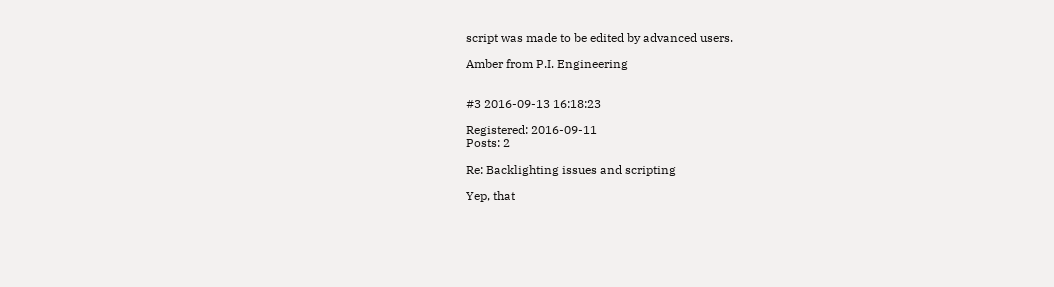script was made to be edited by advanced users.

Amber from P.I. Engineering


#3 2016-09-13 16:18:23

Registered: 2016-09-11
Posts: 2

Re: Backlighting issues and scripting

Yep, that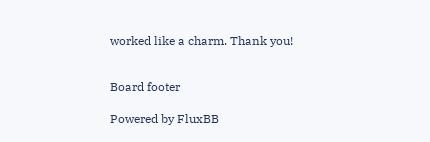worked like a charm. Thank you!


Board footer

Powered by FluxBB